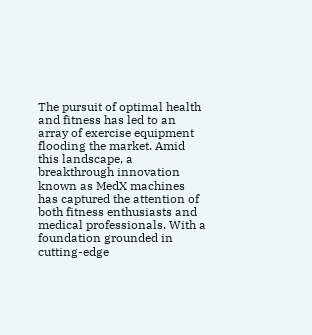The pursuit of optimal health and fitness has led to an array of exercise equipment flooding the market. Amid this landscape, a breakthrough innovation known as MedX machines has captured the attention of both fitness enthusiasts and medical professionals. With a foundation grounded in cutting-edge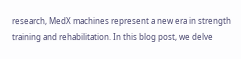research, MedX machines represent a new era in strength training and rehabilitation. In this blog post, we delve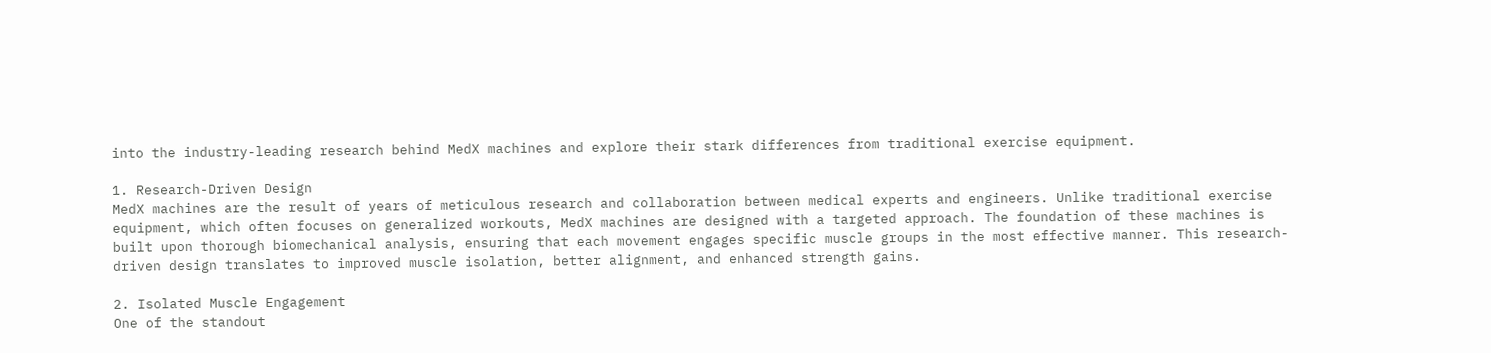into the industry-leading research behind MedX machines and explore their stark differences from traditional exercise equipment.

1. Research-Driven Design
MedX machines are the result of years of meticulous research and collaboration between medical experts and engineers. Unlike traditional exercise equipment, which often focuses on generalized workouts, MedX machines are designed with a targeted approach. The foundation of these machines is built upon thorough biomechanical analysis, ensuring that each movement engages specific muscle groups in the most effective manner. This research-driven design translates to improved muscle isolation, better alignment, and enhanced strength gains.

2. Isolated Muscle Engagement
One of the standout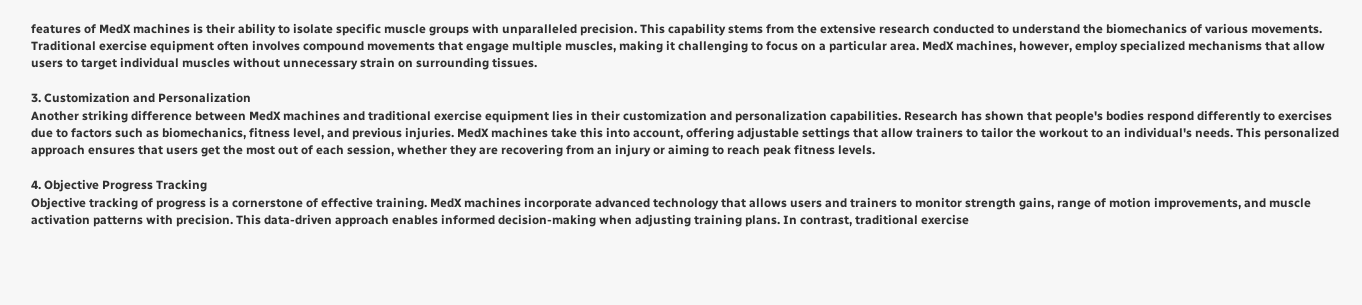features of MedX machines is their ability to isolate specific muscle groups with unparalleled precision. This capability stems from the extensive research conducted to understand the biomechanics of various movements. Traditional exercise equipment often involves compound movements that engage multiple muscles, making it challenging to focus on a particular area. MedX machines, however, employ specialized mechanisms that allow users to target individual muscles without unnecessary strain on surrounding tissues.

3. Customization and Personalization
Another striking difference between MedX machines and traditional exercise equipment lies in their customization and personalization capabilities. Research has shown that people's bodies respond differently to exercises due to factors such as biomechanics, fitness level, and previous injuries. MedX machines take this into account, offering adjustable settings that allow trainers to tailor the workout to an individual's needs. This personalized approach ensures that users get the most out of each session, whether they are recovering from an injury or aiming to reach peak fitness levels.

4. Objective Progress Tracking
Objective tracking of progress is a cornerstone of effective training. MedX machines incorporate advanced technology that allows users and trainers to monitor strength gains, range of motion improvements, and muscle activation patterns with precision. This data-driven approach enables informed decision-making when adjusting training plans. In contrast, traditional exercise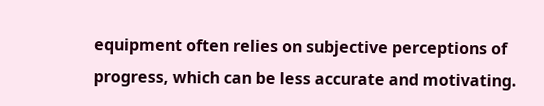equipment often relies on subjective perceptions of progress, which can be less accurate and motivating.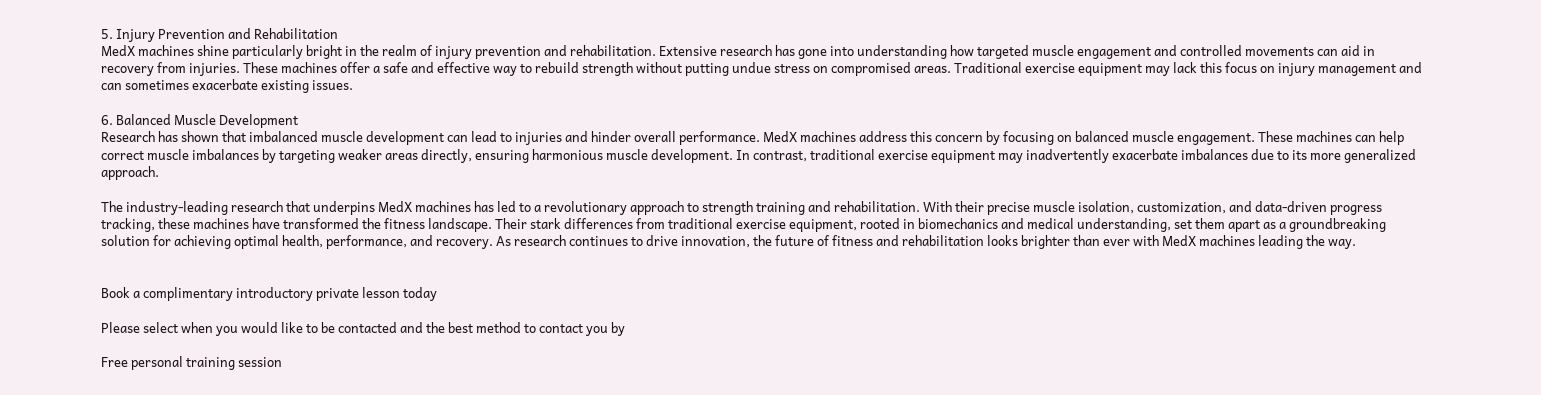5. Injury Prevention and Rehabilitation
MedX machines shine particularly bright in the realm of injury prevention and rehabilitation. Extensive research has gone into understanding how targeted muscle engagement and controlled movements can aid in recovery from injuries. These machines offer a safe and effective way to rebuild strength without putting undue stress on compromised areas. Traditional exercise equipment may lack this focus on injury management and can sometimes exacerbate existing issues.

6. Balanced Muscle Development
Research has shown that imbalanced muscle development can lead to injuries and hinder overall performance. MedX machines address this concern by focusing on balanced muscle engagement. These machines can help correct muscle imbalances by targeting weaker areas directly, ensuring harmonious muscle development. In contrast, traditional exercise equipment may inadvertently exacerbate imbalances due to its more generalized approach.

The industry-leading research that underpins MedX machines has led to a revolutionary approach to strength training and rehabilitation. With their precise muscle isolation, customization, and data-driven progress tracking, these machines have transformed the fitness landscape. Their stark differences from traditional exercise equipment, rooted in biomechanics and medical understanding, set them apart as a groundbreaking solution for achieving optimal health, performance, and recovery. As research continues to drive innovation, the future of fitness and rehabilitation looks brighter than ever with MedX machines leading the way.


Book a complimentary introductory private lesson today

Please select when you would like to be contacted and the best method to contact you by

Free personal training session